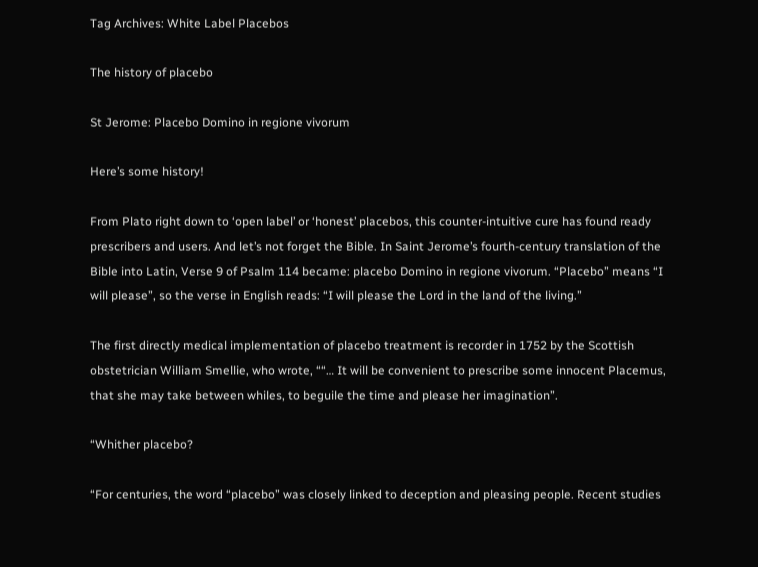Tag Archives: White Label Placebos

The history of placebo

St Jerome: Placebo Domino in regione vivorum

Here’s some history!

From Plato right down to ‘open label’ or ‘honest’ placebos, this counter-intuitive cure has found ready prescribers and users. And let’s not forget the Bible. In Saint Jerome’s fourth-century translation of the Bible into Latin, Verse 9 of Psalm 114 became: placebo Domino in regione vivorum. “Placebo” means “I will please”, so the verse in English reads: “I will please the Lord in the land of the living.”

The first directly medical implementation of placebo treatment is recorder in 1752 by the Scottish obstetrician William Smellie, who wrote, ““… It will be convenient to prescribe some innocent Placemus, that she may take between whiles, to beguile the time and please her imagination”.

“Whither placebo?

“For centuries, the word “placebo” was closely linked to deception and pleasing people. Recent studies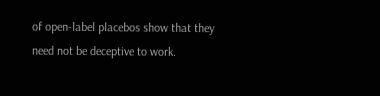of open-label placebos show that they need not be deceptive to work.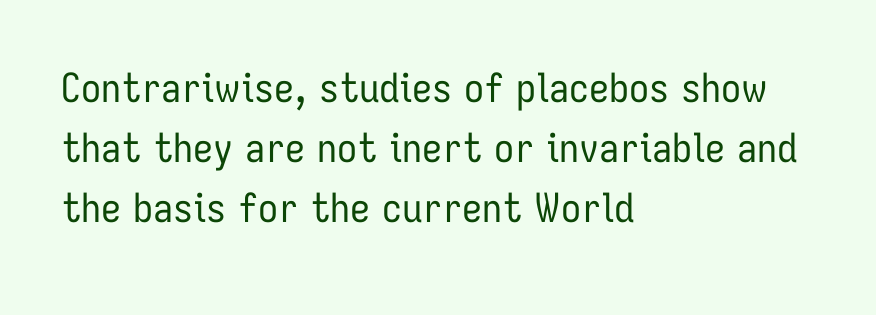Contrariwise, studies of placebos show that they are not inert or invariable and the basis for the current World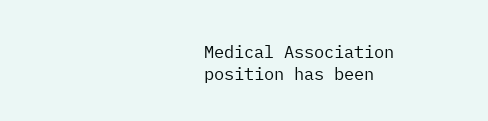Medical Association position has been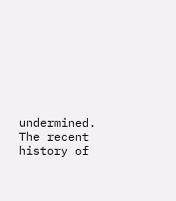undermined. The recent history of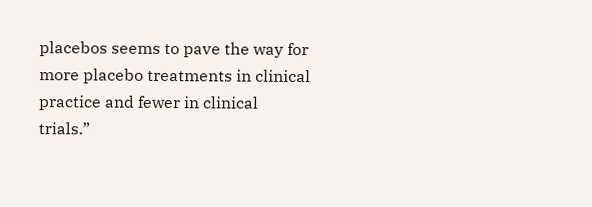placebos seems to pave the way for more placebo treatments in clinical practice and fewer in clinical trials.”